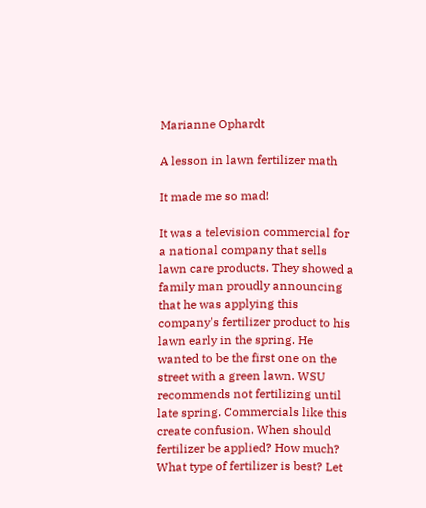Marianne Ophardt

A lesson in lawn fertilizer math

It made me so mad!

It was a television commercial for a national company that sells lawn care products. They showed a family man proudly announcing that he was applying this company's fertilizer product to his lawn early in the spring. He wanted to be the first one on the street with a green lawn. WSU recommends not fertilizing until late spring. Commercials like this create confusion. When should fertilizer be applied? How much? What type of fertilizer is best? Let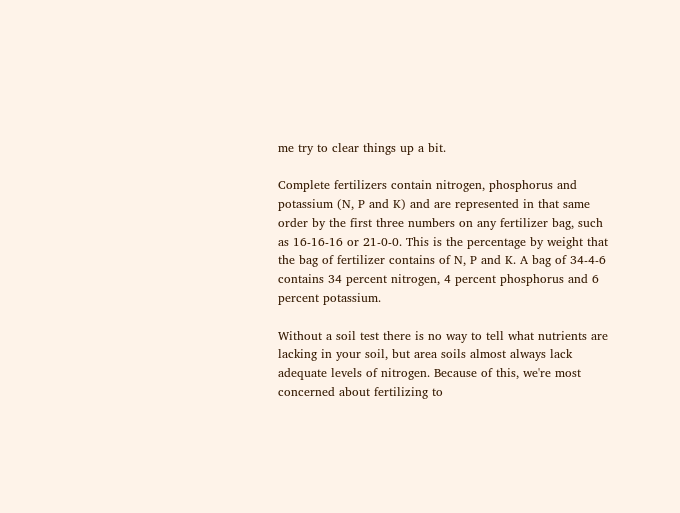me try to clear things up a bit.

Complete fertilizers contain nitrogen, phosphorus and potassium (N, P and K) and are represented in that same order by the first three numbers on any fertilizer bag, such as 16-16-16 or 21-0-0. This is the percentage by weight that the bag of fertilizer contains of N, P and K. A bag of 34-4-6 contains 34 percent nitrogen, 4 percent phosphorus and 6 percent potassium.

Without a soil test there is no way to tell what nutrients are lacking in your soil, but area soils almost always lack adequate levels of nitrogen. Because of this, we're most concerned about fertilizing to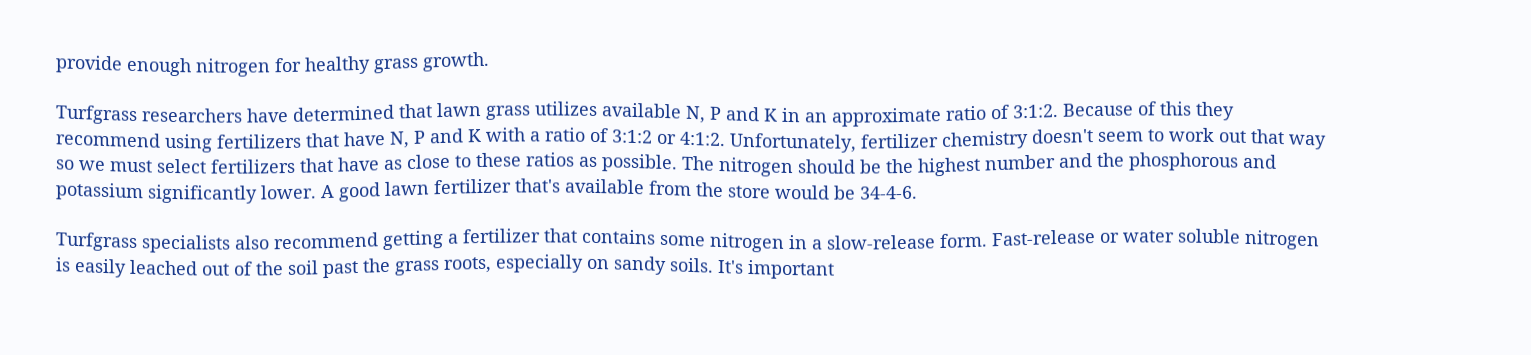provide enough nitrogen for healthy grass growth.

Turfgrass researchers have determined that lawn grass utilizes available N, P and K in an approximate ratio of 3:1:2. Because of this they recommend using fertilizers that have N, P and K with a ratio of 3:1:2 or 4:1:2. Unfortunately, fertilizer chemistry doesn't seem to work out that way so we must select fertilizers that have as close to these ratios as possible. The nitrogen should be the highest number and the phosphorous and potassium significantly lower. A good lawn fertilizer that's available from the store would be 34-4-6.

Turfgrass specialists also recommend getting a fertilizer that contains some nitrogen in a slow-release form. Fast-release or water soluble nitrogen is easily leached out of the soil past the grass roots, especially on sandy soils. It's important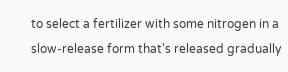to select a fertilizer with some nitrogen in a slow-release form that's released gradually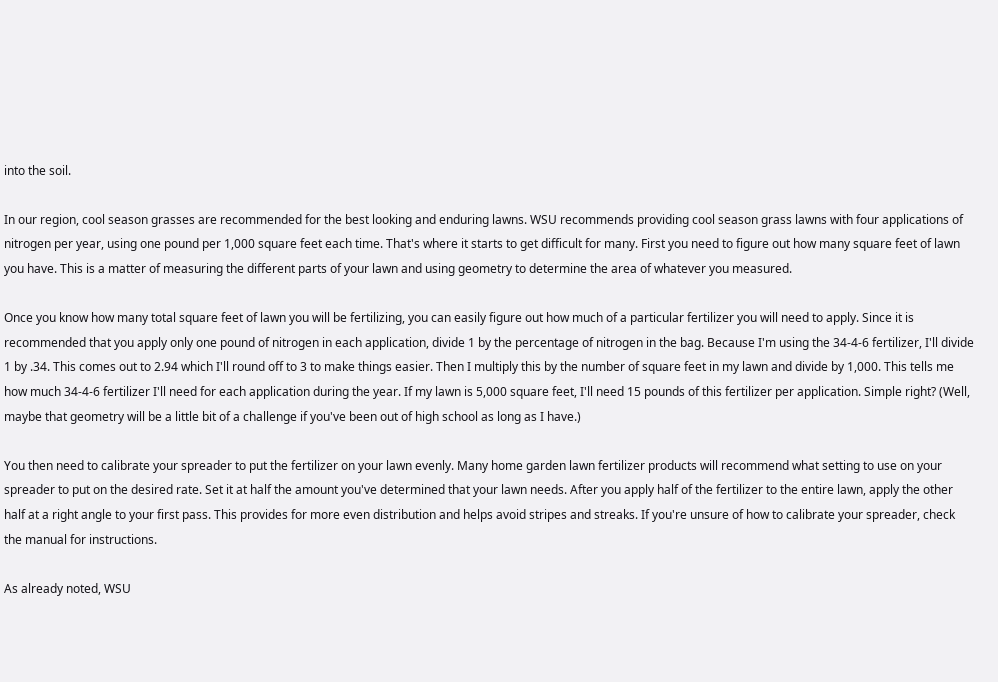into the soil.

In our region, cool season grasses are recommended for the best looking and enduring lawns. WSU recommends providing cool season grass lawns with four applications of nitrogen per year, using one pound per 1,000 square feet each time. That's where it starts to get difficult for many. First you need to figure out how many square feet of lawn you have. This is a matter of measuring the different parts of your lawn and using geometry to determine the area of whatever you measured.

Once you know how many total square feet of lawn you will be fertilizing, you can easily figure out how much of a particular fertilizer you will need to apply. Since it is recommended that you apply only one pound of nitrogen in each application, divide 1 by the percentage of nitrogen in the bag. Because I'm using the 34-4-6 fertilizer, I'll divide 1 by .34. This comes out to 2.94 which I'll round off to 3 to make things easier. Then I multiply this by the number of square feet in my lawn and divide by 1,000. This tells me how much 34-4-6 fertilizer I'll need for each application during the year. If my lawn is 5,000 square feet, I'll need 15 pounds of this fertilizer per application. Simple right? (Well, maybe that geometry will be a little bit of a challenge if you've been out of high school as long as I have.)

You then need to calibrate your spreader to put the fertilizer on your lawn evenly. Many home garden lawn fertilizer products will recommend what setting to use on your spreader to put on the desired rate. Set it at half the amount you've determined that your lawn needs. After you apply half of the fertilizer to the entire lawn, apply the other half at a right angle to your first pass. This provides for more even distribution and helps avoid stripes and streaks. If you're unsure of how to calibrate your spreader, check the manual for instructions.

As already noted, WSU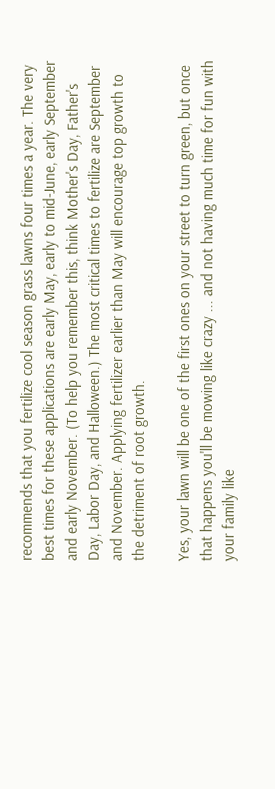recommends that you fertilize cool season grass lawns four times a year. The very best times for these applications are early May, early to mid-June, early September and early November. (To help you remember this, think Mother's Day, Father's Day, Labor Day, and Halloween.) The most critical times to fertilize are September and November. Applying fertilizer earlier than May will encourage top growth to the detriment of root growth.

Yes, your lawn will be one of the first ones on your street to turn green, but once that happens you'll be mowing like crazy ... and not having much time for fun with your family like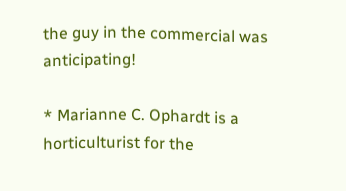the guy in the commercial was anticipating!

* Marianne C. Ophardt is a horticulturist for the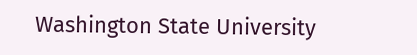Washington State University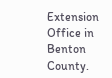Extension Office in Benton County.